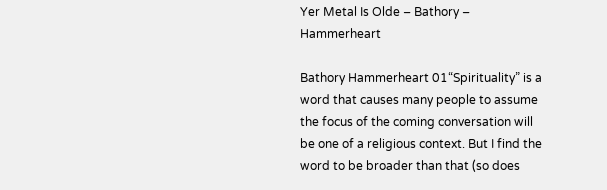Yer Metal Is Olde – Bathory – Hammerheart

Bathory Hammerheart 01“Spirituality” is a word that causes many people to assume the focus of the coming conversation will be one of a religious context. But I find the word to be broader than that (so does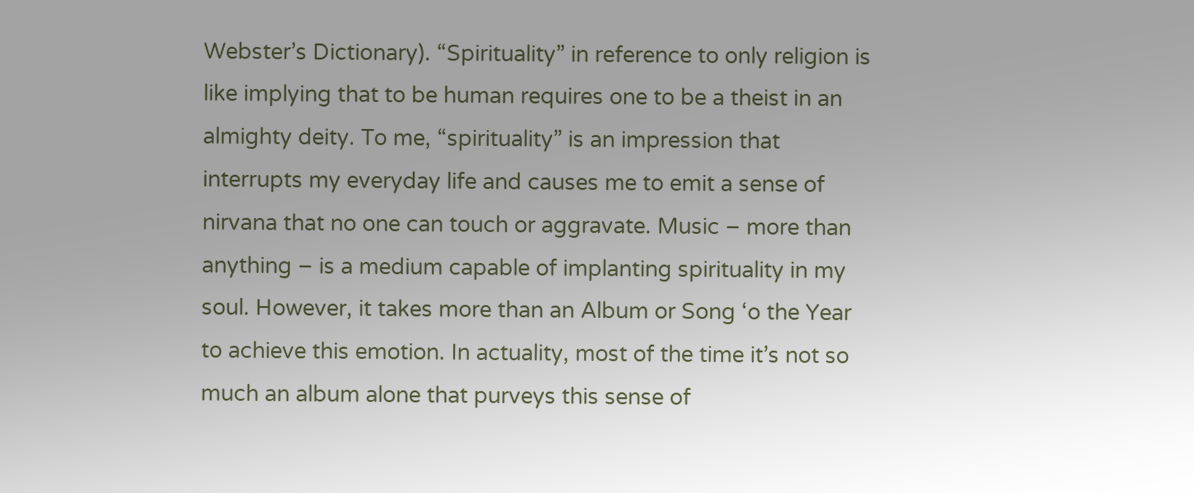Webster’s Dictionary). “Spirituality” in reference to only religion is like implying that to be human requires one to be a theist in an almighty deity. To me, “spirituality” is an impression that interrupts my everyday life and causes me to emit a sense of nirvana that no one can touch or aggravate. Music – more than anything – is a medium capable of implanting spirituality in my soul. However, it takes more than an Album or Song ‘o the Year to achieve this emotion. In actuality, most of the time it’s not so much an album alone that purveys this sense of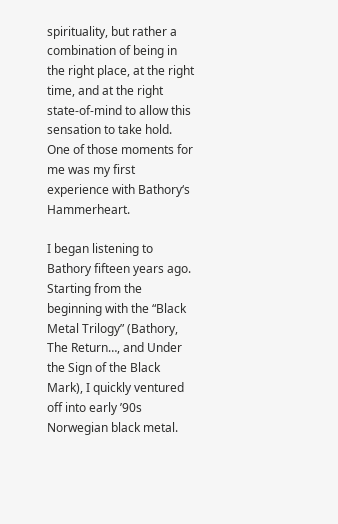spirituality, but rather a combination of being in the right place, at the right time, and at the right state-of-mind to allow this sensation to take hold. One of those moments for me was my first experience with Bathory‘s Hammerheart.

I began listening to Bathory fifteen years ago. Starting from the beginning with the “Black Metal Trilogy” (Bathory, The Return…, and Under the Sign of the Black Mark), I quickly ventured off into early ’90s Norwegian black metal.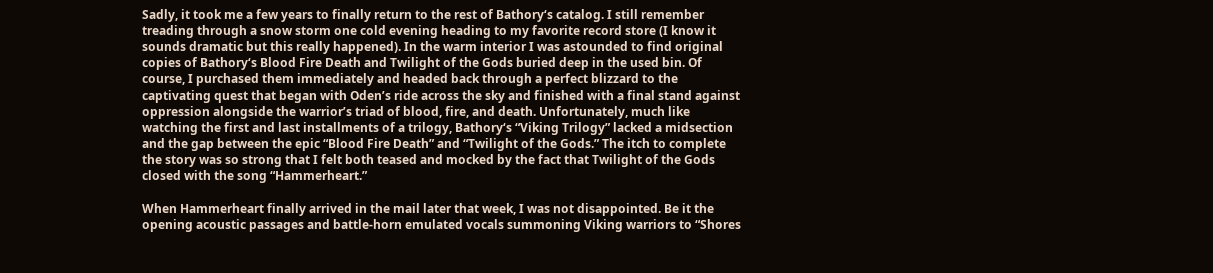Sadly, it took me a few years to finally return to the rest of Bathory‘s catalog. I still remember treading through a snow storm one cold evening heading to my favorite record store (I know it sounds dramatic but this really happened). In the warm interior I was astounded to find original copies of Bathory‘s Blood Fire Death and Twilight of the Gods buried deep in the used bin. Of course, I purchased them immediately and headed back through a perfect blizzard to the captivating quest that began with Oden’s ride across the sky and finished with a final stand against oppression alongside the warrior’s triad of blood, fire, and death. Unfortunately, much like watching the first and last installments of a trilogy, Bathory‘s “Viking Trilogy” lacked a midsection and the gap between the epic “Blood Fire Death” and “Twilight of the Gods.” The itch to complete the story was so strong that I felt both teased and mocked by the fact that Twilight of the Gods closed with the song “Hammerheart.”

When Hammerheart finally arrived in the mail later that week, I was not disappointed. Be it the opening acoustic passages and battle-horn emulated vocals summoning Viking warriors to “Shores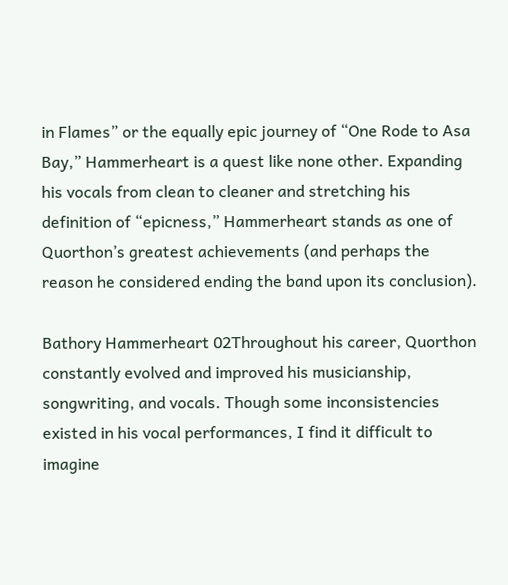in Flames” or the equally epic journey of “One Rode to Asa Bay,” Hammerheart is a quest like none other. Expanding his vocals from clean to cleaner and stretching his definition of “epicness,” Hammerheart stands as one of Quorthon’s greatest achievements (and perhaps the reason he considered ending the band upon its conclusion).

Bathory Hammerheart 02Throughout his career, Quorthon constantly evolved and improved his musicianship, songwriting, and vocals. Though some inconsistencies existed in his vocal performances, I find it difficult to imagine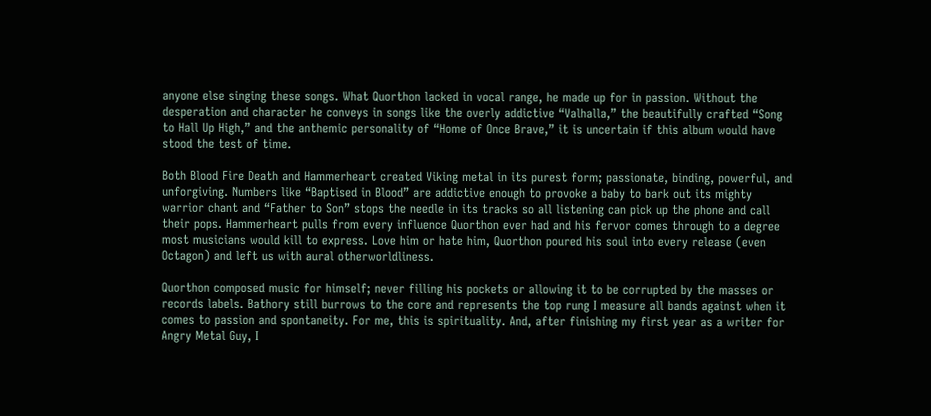anyone else singing these songs. What Quorthon lacked in vocal range, he made up for in passion. Without the desperation and character he conveys in songs like the overly addictive “Valhalla,” the beautifully crafted “Song to Hall Up High,” and the anthemic personality of “Home of Once Brave,” it is uncertain if this album would have stood the test of time.

Both Blood Fire Death and Hammerheart created Viking metal in its purest form; passionate, binding, powerful, and unforgiving. Numbers like “Baptised in Blood” are addictive enough to provoke a baby to bark out its mighty warrior chant and “Father to Son” stops the needle in its tracks so all listening can pick up the phone and call their pops. Hammerheart pulls from every influence Quorthon ever had and his fervor comes through to a degree most musicians would kill to express. Love him or hate him, Quorthon poured his soul into every release (even Octagon) and left us with aural otherworldliness.

Quorthon composed music for himself; never filling his pockets or allowing it to be corrupted by the masses or records labels. Bathory still burrows to the core and represents the top rung I measure all bands against when it comes to passion and spontaneity. For me, this is spirituality. And, after finishing my first year as a writer for Angry Metal Guy, I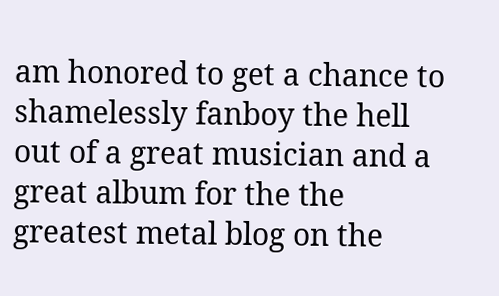am honored to get a chance to shamelessly fanboy the hell out of a great musician and a great album for the the greatest metal blog on the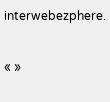interwebezphere.

« »